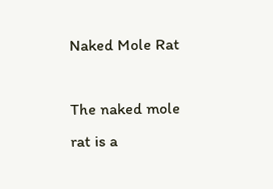Naked Mole Rat

The naked mole rat is a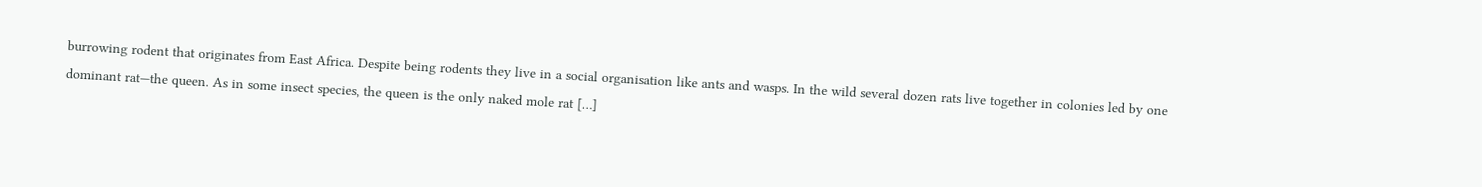burrowing rodent that originates from East Africa. Despite being rodents they live in a social organisation like ants and wasps. In the wild several dozen rats live together in colonies led by one dominant rat—the queen. As in some insect species, the queen is the only naked mole rat […]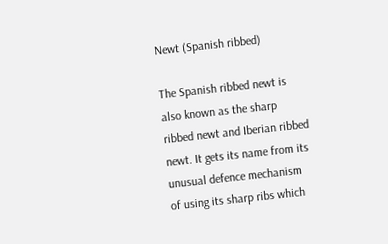Newt (Spanish ribbed)

The Spanish ribbed newt is also known as the sharp ribbed newt and Iberian ribbed newt. It gets its name from its unusual defence mechanism of using its sharp ribs which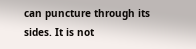can puncture through its sides. It is not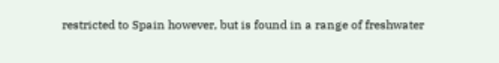restricted to Spain however, but is found in a range of freshwater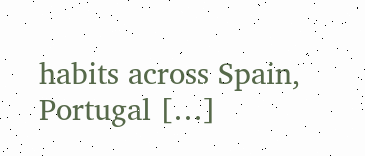habits across Spain, Portugal […]